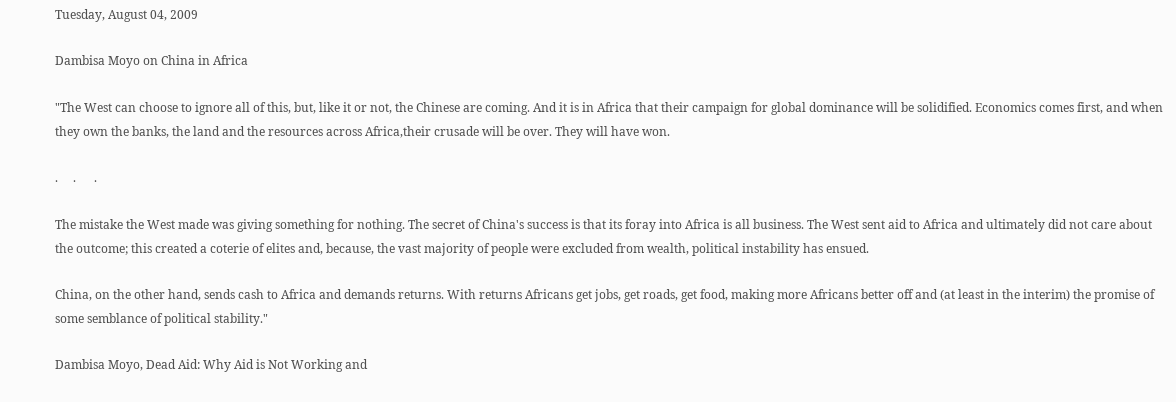Tuesday, August 04, 2009

Dambisa Moyo on China in Africa

"The West can choose to ignore all of this, but, like it or not, the Chinese are coming. And it is in Africa that their campaign for global dominance will be solidified. Economics comes first, and when they own the banks, the land and the resources across Africa,their crusade will be over. They will have won.

.     .      .

The mistake the West made was giving something for nothing. The secret of China's success is that its foray into Africa is all business. The West sent aid to Africa and ultimately did not care about the outcome; this created a coterie of elites and, because, the vast majority of people were excluded from wealth, political instability has ensued.

China, on the other hand, sends cash to Africa and demands returns. With returns Africans get jobs, get roads, get food, making more Africans better off and (at least in the interim) the promise of some semblance of political stability."

Dambisa Moyo, Dead Aid: Why Aid is Not Working and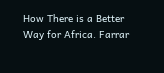How There is a Better Way for Africa. Farrar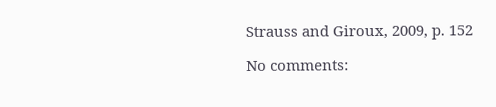Strauss and Giroux, 2009, p. 152

No comments: